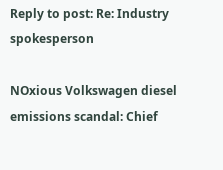Reply to post: Re: Industry spokesperson

NOxious Volkswagen diesel emissions scandal: Chief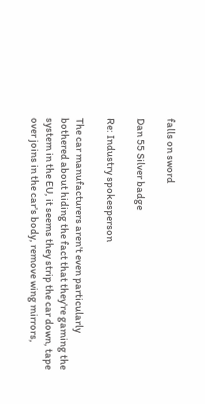falls on sword

Dan 55 Silver badge

Re: Industry spokesperson

The car manufacturers aren't even particularly bothered about hiding the fact that they're gaming the system in the EU, it seems they strip the car down, tape over joins in the car's body, remove wing mirrors,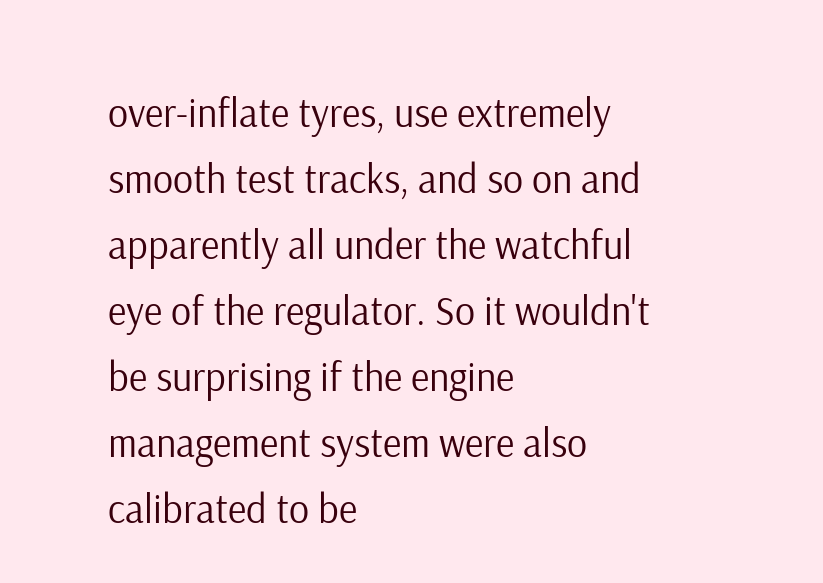over-inflate tyres, use extremely smooth test tracks, and so on and apparently all under the watchful eye of the regulator. So it wouldn't be surprising if the engine management system were also calibrated to be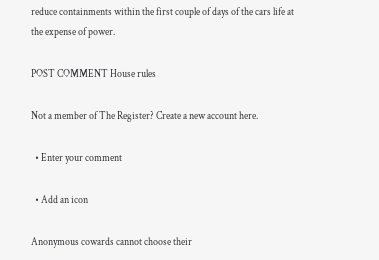reduce containments within the first couple of days of the cars life at the expense of power.

POST COMMENT House rules

Not a member of The Register? Create a new account here.

  • Enter your comment

  • Add an icon

Anonymous cowards cannot choose their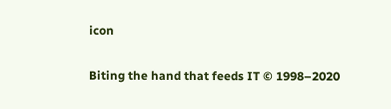icon


Biting the hand that feeds IT © 1998–2020